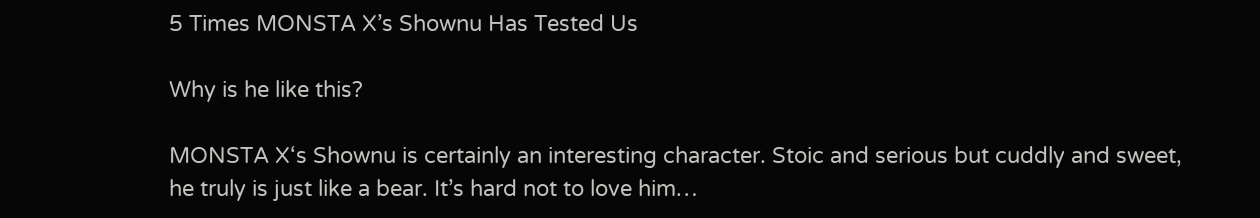5 Times MONSTA X’s Shownu Has Tested Us

Why is he like this?

MONSTA X‘s Shownu is certainly an interesting character. Stoic and serious but cuddly and sweet, he truly is just like a bear. It’s hard not to love him…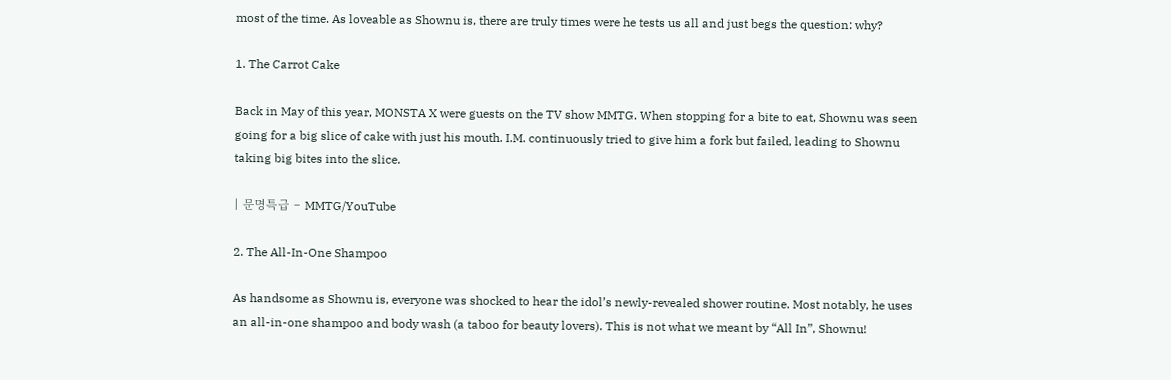most of the time. As loveable as Shownu is, there are truly times were he tests us all and just begs the question: why?

1. The Carrot Cake

Back in May of this year, MONSTA X were guests on the TV show MMTG. When stopping for a bite to eat, Shownu was seen going for a big slice of cake with just his mouth. I.M. continuously tried to give him a fork but failed, leading to Shownu taking big bites into the slice.

| 문명특급 – MMTG/YouTube

2. The All-In-One Shampoo

As handsome as Shownu is, everyone was shocked to hear the idol’s newly-revealed shower routine. Most notably, he uses an all-in-one shampoo and body wash (a taboo for beauty lovers). This is not what we meant by “All In”, Shownu!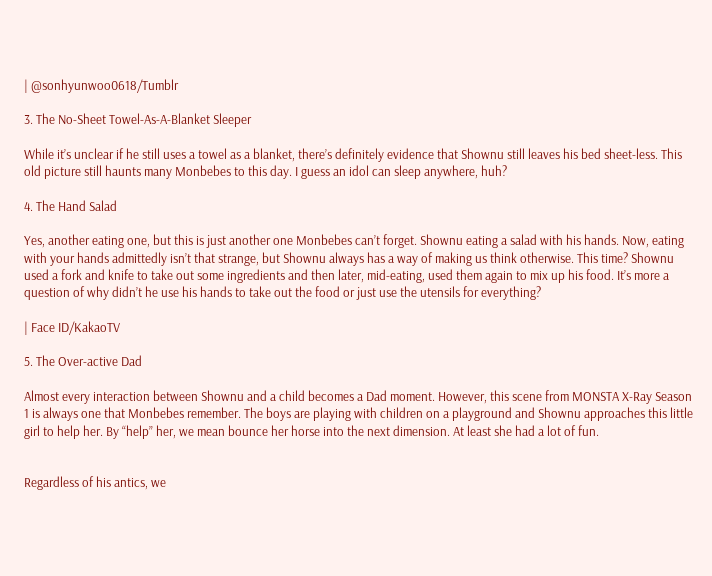| @sonhyunwoo0618/Tumblr

3. The No-Sheet Towel-As-A-Blanket Sleeper

While it’s unclear if he still uses a towel as a blanket, there’s definitely evidence that Shownu still leaves his bed sheet-less. This old picture still haunts many Monbebes to this day. I guess an idol can sleep anywhere, huh?

4. The Hand Salad

Yes, another eating one, but this is just another one Monbebes can’t forget. Shownu eating a salad with his hands. Now, eating with your hands admittedly isn’t that strange, but Shownu always has a way of making us think otherwise. This time? Shownu used a fork and knife to take out some ingredients and then later, mid-eating, used them again to mix up his food. It’s more a question of why didn’t he use his hands to take out the food or just use the utensils for everything?

| Face ID/KakaoTV

5. The Over-active Dad

Almost every interaction between Shownu and a child becomes a Dad moment. However, this scene from MONSTA X-Ray Season 1 is always one that Monbebes remember. The boys are playing with children on a playground and Shownu approaches this little girl to help her. By “help” her, we mean bounce her horse into the next dimension. At least she had a lot of fun.


Regardless of his antics, we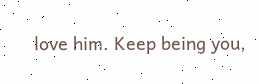love him. Keep being you,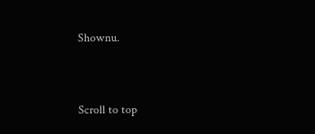Shownu.


Scroll to top